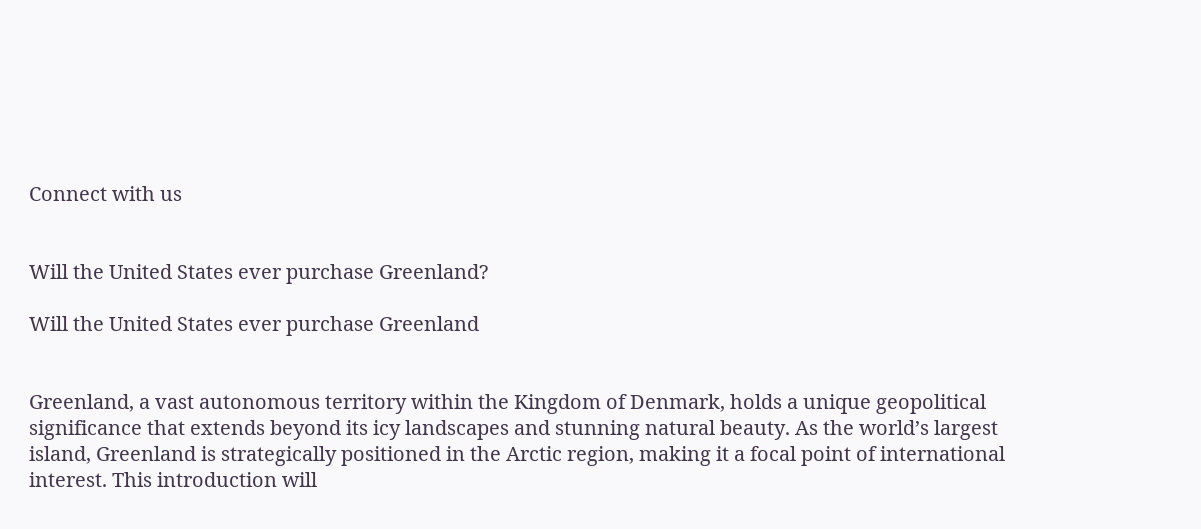Connect with us


Will the United States ever purchase Greenland?

Will the United States ever purchase Greenland


Greenland, a vast autonomous territory within the Kingdom of Denmark, holds a unique geopolitical significance that extends beyond its icy landscapes and stunning natural beauty. As the world’s largest island, Greenland is strategically positioned in the Arctic region, making it a focal point of international interest. This introduction will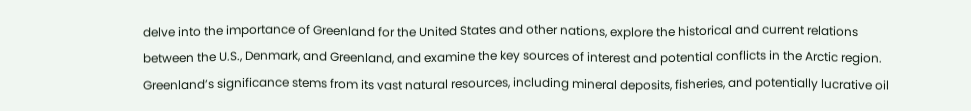delve into the importance of Greenland for the United States and other nations, explore the historical and current relations between the U.S., Denmark, and Greenland, and examine the key sources of interest and potential conflicts in the Arctic region. Greenland’s significance stems from its vast natural resources, including mineral deposits, fisheries, and potentially lucrative oil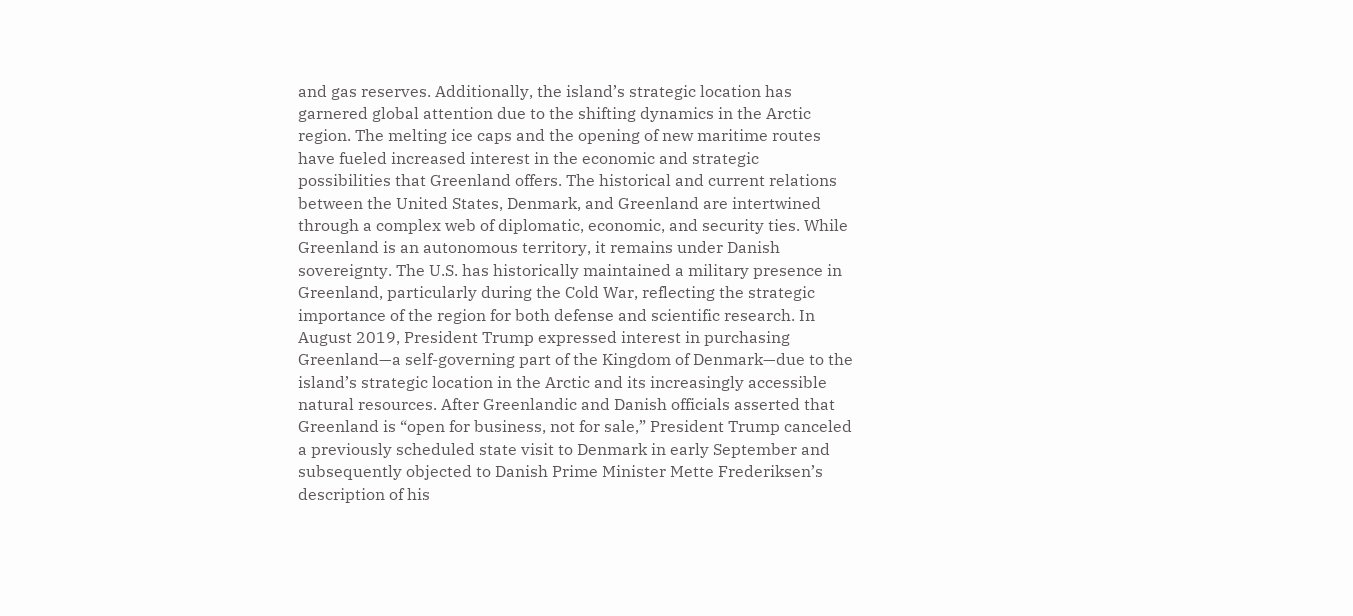and gas reserves. Additionally, the island’s strategic location has garnered global attention due to the shifting dynamics in the Arctic region. The melting ice caps and the opening of new maritime routes have fueled increased interest in the economic and strategic possibilities that Greenland offers. The historical and current relations between the United States, Denmark, and Greenland are intertwined through a complex web of diplomatic, economic, and security ties. While Greenland is an autonomous territory, it remains under Danish sovereignty. The U.S. has historically maintained a military presence in Greenland, particularly during the Cold War, reflecting the strategic importance of the region for both defense and scientific research. In August 2019, President Trump expressed interest in purchasing Greenland—a self-governing part of the Kingdom of Denmark—due to the island’s strategic location in the Arctic and its increasingly accessible natural resources. After Greenlandic and Danish officials asserted that Greenland is “open for business, not for sale,” President Trump canceled a previously scheduled state visit to Denmark in early September and subsequently objected to Danish Prime Minister Mette Frederiksen’s description of his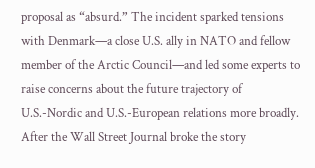proposal as “absurd.” The incident sparked tensions with Denmark—a close U.S. ally in NATO and fellow member of the Arctic Council—and led some experts to raise concerns about the future trajectory of U.S.-Nordic and U.S.-European relations more broadly. After the Wall Street Journal broke the story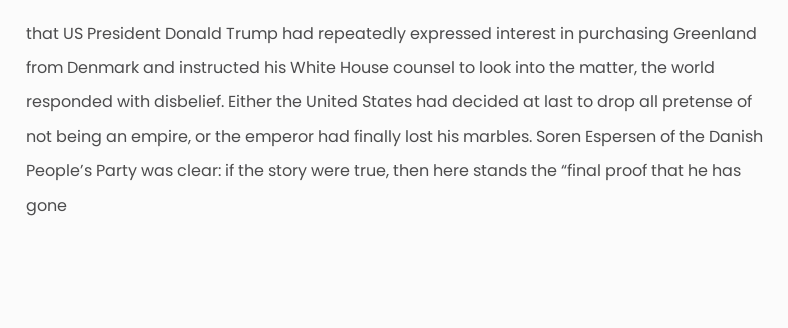that US President Donald Trump had repeatedly expressed interest in purchasing Greenland from Denmark and instructed his White House counsel to look into the matter, the world responded with disbelief. Either the United States had decided at last to drop all pretense of not being an empire, or the emperor had finally lost his marbles. Soren Espersen of the Danish People’s Party was clear: if the story were true, then here stands the “final proof that he has gone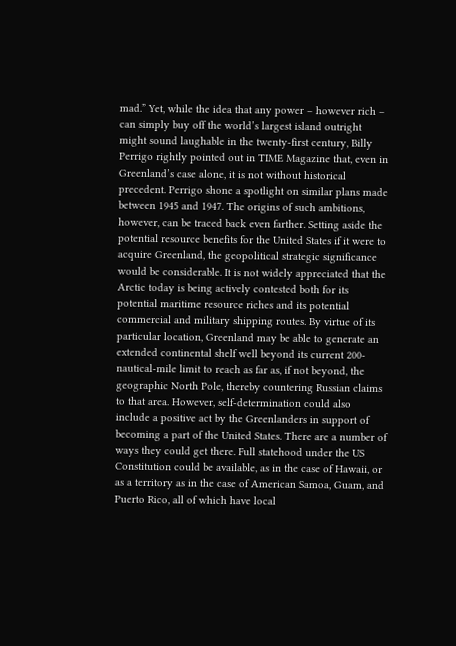mad.” Yet, while the idea that any power – however rich – can simply buy off the world’s largest island outright might sound laughable in the twenty-first century, Billy Perrigo rightly pointed out in TIME Magazine that, even in Greenland’s case alone, it is not without historical precedent. Perrigo shone a spotlight on similar plans made between 1945 and 1947. The origins of such ambitions, however, can be traced back even farther. Setting aside the potential resource benefits for the United States if it were to acquire Greenland, the geopolitical strategic significance would be considerable. It is not widely appreciated that the Arctic today is being actively contested both for its potential maritime resource riches and its potential commercial and military shipping routes. By virtue of its particular location, Greenland may be able to generate an extended continental shelf well beyond its current 200-nautical-mile limit to reach as far as, if not beyond, the geographic North Pole, thereby countering Russian claims to that area. However, self-determination could also include a positive act by the Greenlanders in support of becoming a part of the United States. There are a number of ways they could get there. Full statehood under the US Constitution could be available, as in the case of Hawaii, or as a territory as in the case of American Samoa, Guam, and Puerto Rico, all of which have local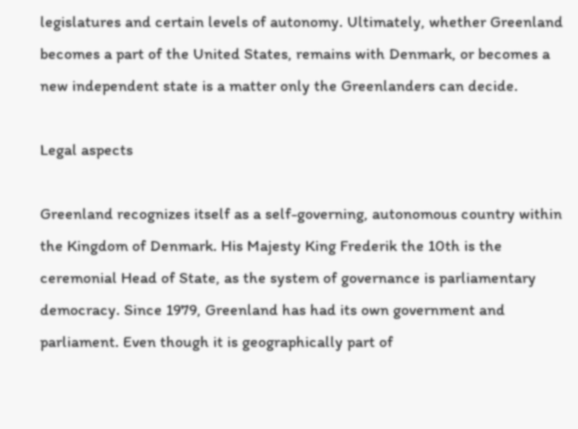legislatures and certain levels of autonomy. Ultimately, whether Greenland becomes a part of the United States, remains with Denmark, or becomes a new independent state is a matter only the Greenlanders can decide.

Legal aspects

Greenland recognizes itself as a self-governing, autonomous country within the Kingdom of Denmark. His Majesty King Frederik the 10th is the ceremonial Head of State, as the system of governance is parliamentary democracy. Since 1979, Greenland has had its own government and parliament. Even though it is geographically part of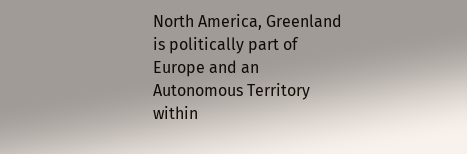North America, Greenland is politically part of Europe and an Autonomous Territory within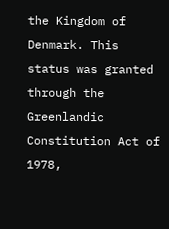the Kingdom of Denmark. This status was granted through the Greenlandic Constitution Act of 1978,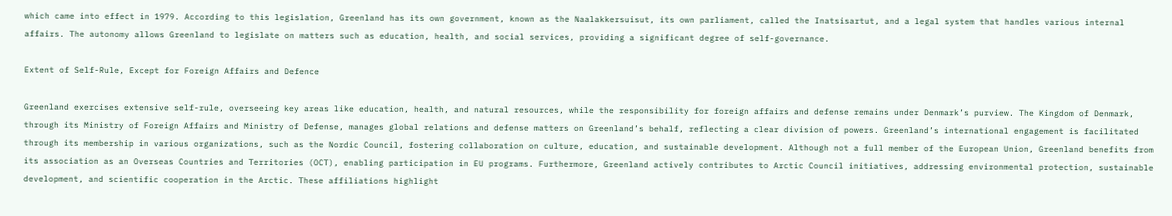which came into effect in 1979. According to this legislation, Greenland has its own government, known as the Naalakkersuisut, its own parliament, called the Inatsisartut, and a legal system that handles various internal affairs. The autonomy allows Greenland to legislate on matters such as education, health, and social services, providing a significant degree of self-governance.

Extent of Self-Rule, Except for Foreign Affairs and Defence

Greenland exercises extensive self-rule, overseeing key areas like education, health, and natural resources, while the responsibility for foreign affairs and defense remains under Denmark’s purview. The Kingdom of Denmark, through its Ministry of Foreign Affairs and Ministry of Defense, manages global relations and defense matters on Greenland’s behalf, reflecting a clear division of powers. Greenland’s international engagement is facilitated through its membership in various organizations, such as the Nordic Council, fostering collaboration on culture, education, and sustainable development. Although not a full member of the European Union, Greenland benefits from its association as an Overseas Countries and Territories (OCT), enabling participation in EU programs. Furthermore, Greenland actively contributes to Arctic Council initiatives, addressing environmental protection, sustainable development, and scientific cooperation in the Arctic. These affiliations highlight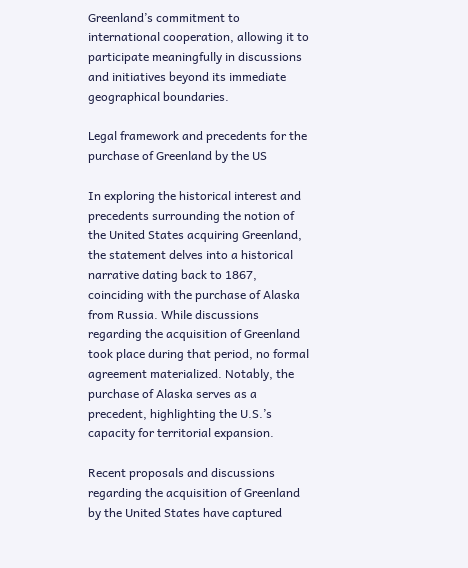Greenland’s commitment to international cooperation, allowing it to participate meaningfully in discussions and initiatives beyond its immediate geographical boundaries.

Legal framework and precedents for the purchase of Greenland by the US

In exploring the historical interest and precedents surrounding the notion of the United States acquiring Greenland, the statement delves into a historical narrative dating back to 1867, coinciding with the purchase of Alaska from Russia. While discussions regarding the acquisition of Greenland took place during that period, no formal agreement materialized. Notably, the purchase of Alaska serves as a precedent, highlighting the U.S.’s capacity for territorial expansion.

Recent proposals and discussions regarding the acquisition of Greenland by the United States have captured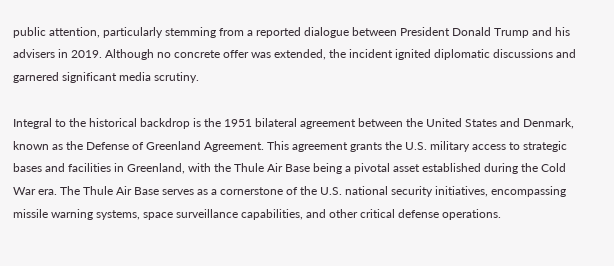public attention, particularly stemming from a reported dialogue between President Donald Trump and his advisers in 2019. Although no concrete offer was extended, the incident ignited diplomatic discussions and garnered significant media scrutiny.

Integral to the historical backdrop is the 1951 bilateral agreement between the United States and Denmark, known as the Defense of Greenland Agreement. This agreement grants the U.S. military access to strategic bases and facilities in Greenland, with the Thule Air Base being a pivotal asset established during the Cold War era. The Thule Air Base serves as a cornerstone of the U.S. national security initiatives, encompassing missile warning systems, space surveillance capabilities, and other critical defense operations.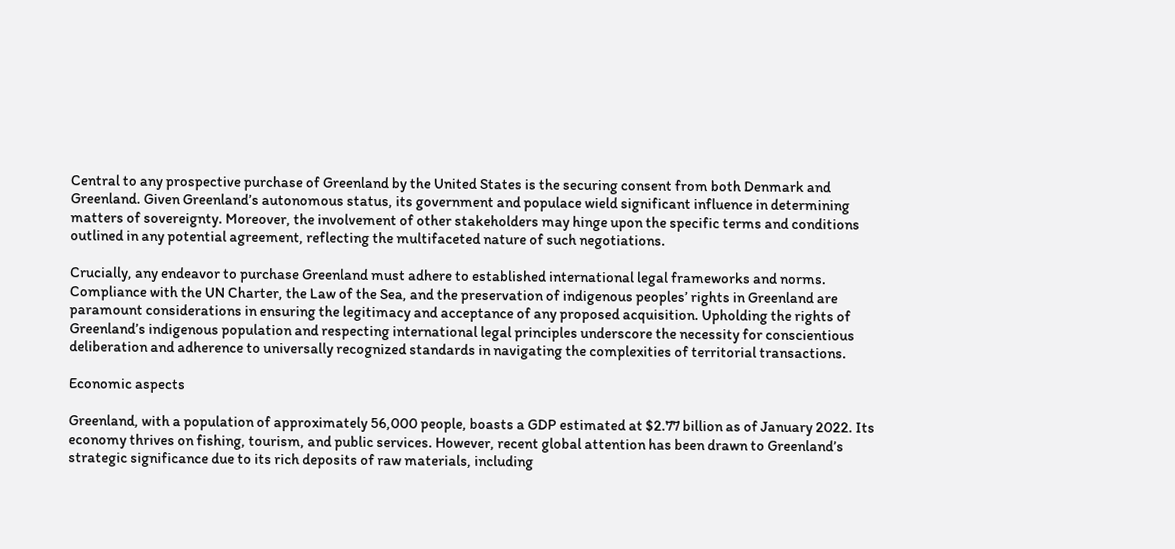Central to any prospective purchase of Greenland by the United States is the securing consent from both Denmark and Greenland. Given Greenland’s autonomous status, its government and populace wield significant influence in determining matters of sovereignty. Moreover, the involvement of other stakeholders may hinge upon the specific terms and conditions outlined in any potential agreement, reflecting the multifaceted nature of such negotiations.

Crucially, any endeavor to purchase Greenland must adhere to established international legal frameworks and norms. Compliance with the UN Charter, the Law of the Sea, and the preservation of indigenous peoples’ rights in Greenland are paramount considerations in ensuring the legitimacy and acceptance of any proposed acquisition. Upholding the rights of Greenland’s indigenous population and respecting international legal principles underscore the necessity for conscientious deliberation and adherence to universally recognized standards in navigating the complexities of territorial transactions.

Economic aspects

Greenland, with a population of approximately 56,000 people, boasts a GDP estimated at $2.77 billion as of January 2022. Its economy thrives on fishing, tourism, and public services. However, recent global attention has been drawn to Greenland’s strategic significance due to its rich deposits of raw materials, including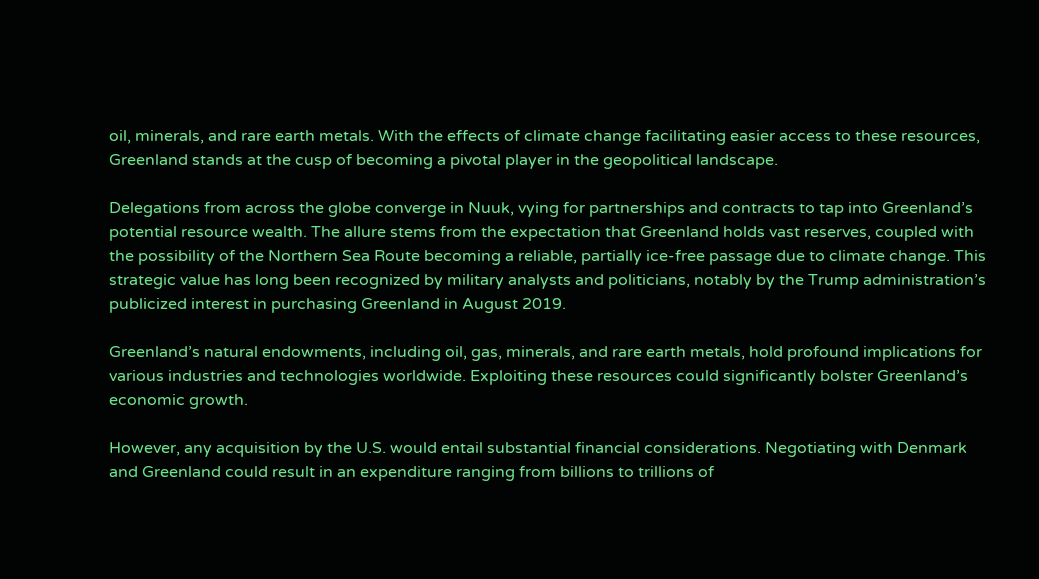oil, minerals, and rare earth metals. With the effects of climate change facilitating easier access to these resources, Greenland stands at the cusp of becoming a pivotal player in the geopolitical landscape.

Delegations from across the globe converge in Nuuk, vying for partnerships and contracts to tap into Greenland’s potential resource wealth. The allure stems from the expectation that Greenland holds vast reserves, coupled with the possibility of the Northern Sea Route becoming a reliable, partially ice-free passage due to climate change. This strategic value has long been recognized by military analysts and politicians, notably by the Trump administration’s publicized interest in purchasing Greenland in August 2019.

Greenland’s natural endowments, including oil, gas, minerals, and rare earth metals, hold profound implications for various industries and technologies worldwide. Exploiting these resources could significantly bolster Greenland’s economic growth.

However, any acquisition by the U.S. would entail substantial financial considerations. Negotiating with Denmark and Greenland could result in an expenditure ranging from billions to trillions of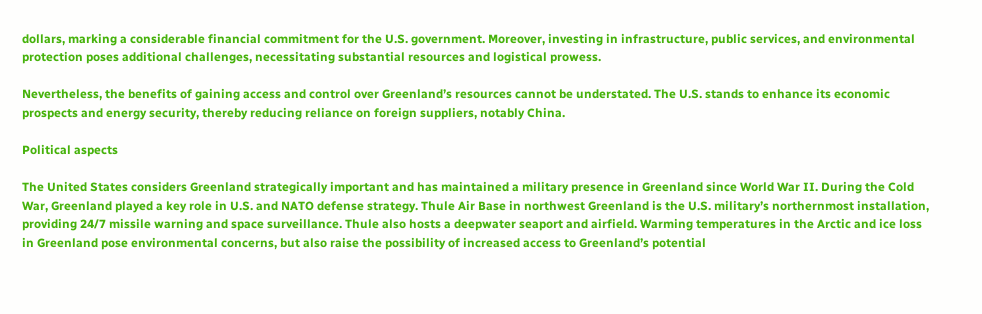dollars, marking a considerable financial commitment for the U.S. government. Moreover, investing in infrastructure, public services, and environmental protection poses additional challenges, necessitating substantial resources and logistical prowess.

Nevertheless, the benefits of gaining access and control over Greenland’s resources cannot be understated. The U.S. stands to enhance its economic prospects and energy security, thereby reducing reliance on foreign suppliers, notably China.

Political aspects

The United States considers Greenland strategically important and has maintained a military presence in Greenland since World War II. During the Cold War, Greenland played a key role in U.S. and NATO defense strategy. Thule Air Base in northwest Greenland is the U.S. military’s northernmost installation, providing 24/7 missile warning and space surveillance. Thule also hosts a deepwater seaport and airfield. Warming temperatures in the Arctic and ice loss in Greenland pose environmental concerns, but also raise the possibility of increased access to Greenland’s potential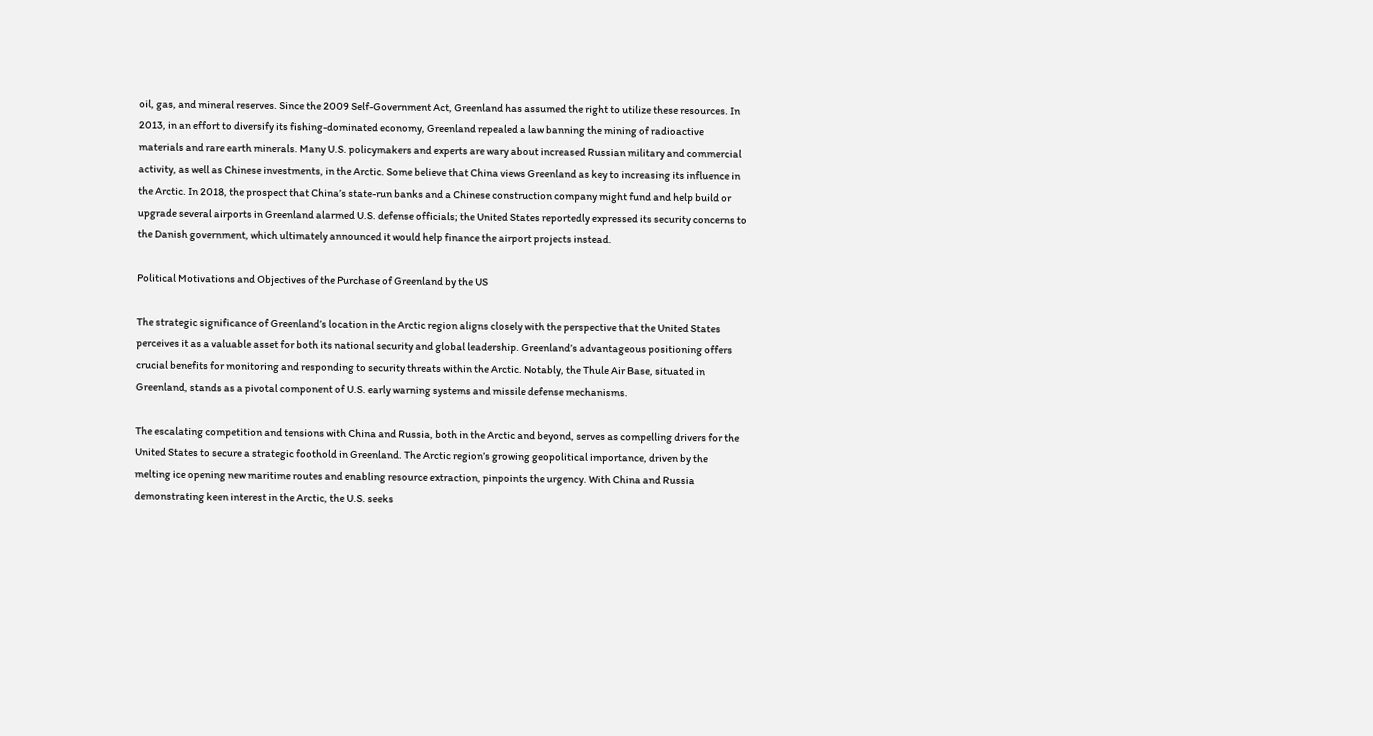oil, gas, and mineral reserves. Since the 2009 Self-Government Act, Greenland has assumed the right to utilize these resources. In 2013, in an effort to diversify its fishing-dominated economy, Greenland repealed a law banning the mining of radioactive materials and rare earth minerals. Many U.S. policymakers and experts are wary about increased Russian military and commercial activity, as well as Chinese investments, in the Arctic. Some believe that China views Greenland as key to increasing its influence in the Arctic. In 2018, the prospect that China’s state-run banks and a Chinese construction company might fund and help build or upgrade several airports in Greenland alarmed U.S. defense officials; the United States reportedly expressed its security concerns to the Danish government, which ultimately announced it would help finance the airport projects instead.

Political Motivations and Objectives of the Purchase of Greenland by the US

The strategic significance of Greenland’s location in the Arctic region aligns closely with the perspective that the United States perceives it as a valuable asset for both its national security and global leadership. Greenland’s advantageous positioning offers crucial benefits for monitoring and responding to security threats within the Arctic. Notably, the Thule Air Base, situated in Greenland, stands as a pivotal component of U.S. early warning systems and missile defense mechanisms.

The escalating competition and tensions with China and Russia, both in the Arctic and beyond, serves as compelling drivers for the United States to secure a strategic foothold in Greenland. The Arctic region’s growing geopolitical importance, driven by the melting ice opening new maritime routes and enabling resource extraction, pinpoints the urgency. With China and Russia demonstrating keen interest in the Arctic, the U.S. seeks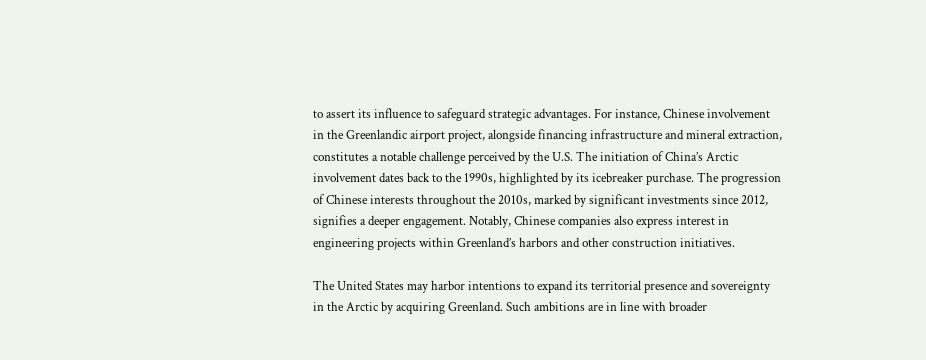to assert its influence to safeguard strategic advantages. For instance, Chinese involvement in the Greenlandic airport project, alongside financing infrastructure and mineral extraction, constitutes a notable challenge perceived by the U.S. The initiation of China’s Arctic involvement dates back to the 1990s, highlighted by its icebreaker purchase. The progression of Chinese interests throughout the 2010s, marked by significant investments since 2012, signifies a deeper engagement. Notably, Chinese companies also express interest in engineering projects within Greenland’s harbors and other construction initiatives.

The United States may harbor intentions to expand its territorial presence and sovereignty in the Arctic by acquiring Greenland. Such ambitions are in line with broader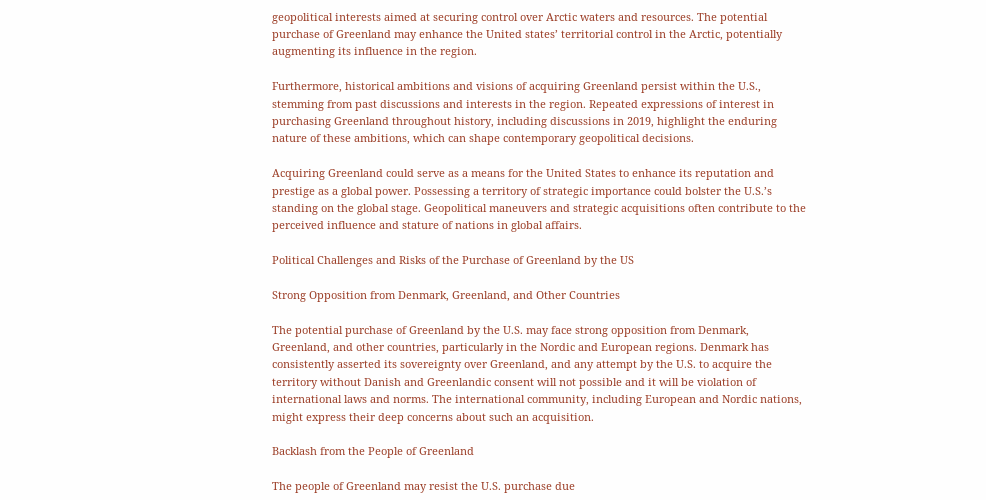geopolitical interests aimed at securing control over Arctic waters and resources. The potential purchase of Greenland may enhance the United states’ territorial control in the Arctic, potentially augmenting its influence in the region.

Furthermore, historical ambitions and visions of acquiring Greenland persist within the U.S., stemming from past discussions and interests in the region. Repeated expressions of interest in purchasing Greenland throughout history, including discussions in 2019, highlight the enduring nature of these ambitions, which can shape contemporary geopolitical decisions.

Acquiring Greenland could serve as a means for the United States to enhance its reputation and prestige as a global power. Possessing a territory of strategic importance could bolster the U.S.’s standing on the global stage. Geopolitical maneuvers and strategic acquisitions often contribute to the perceived influence and stature of nations in global affairs.

Political Challenges and Risks of the Purchase of Greenland by the US

Strong Opposition from Denmark, Greenland, and Other Countries

The potential purchase of Greenland by the U.S. may face strong opposition from Denmark, Greenland, and other countries, particularly in the Nordic and European regions. Denmark has consistently asserted its sovereignty over Greenland, and any attempt by the U.S. to acquire the territory without Danish and Greenlandic consent will not possible and it will be violation of international laws and norms. The international community, including European and Nordic nations, might express their deep concerns about such an acquisition.

Backlash from the People of Greenland

The people of Greenland may resist the U.S. purchase due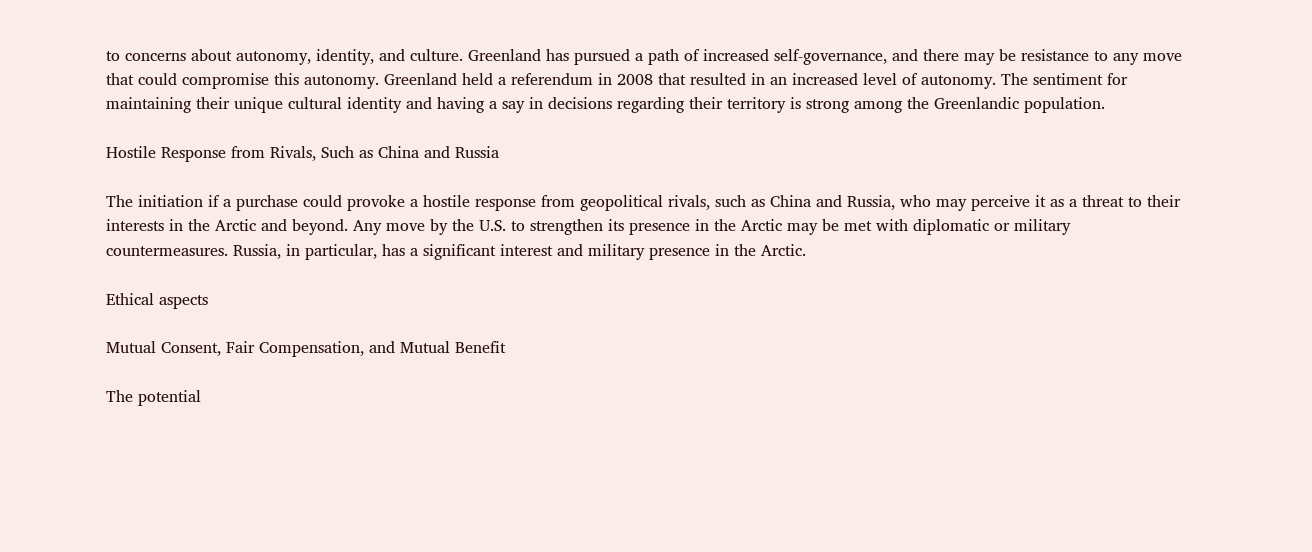to concerns about autonomy, identity, and culture. Greenland has pursued a path of increased self-governance, and there may be resistance to any move that could compromise this autonomy. Greenland held a referendum in 2008 that resulted in an increased level of autonomy. The sentiment for maintaining their unique cultural identity and having a say in decisions regarding their territory is strong among the Greenlandic population.

Hostile Response from Rivals, Such as China and Russia

The initiation if a purchase could provoke a hostile response from geopolitical rivals, such as China and Russia, who may perceive it as a threat to their interests in the Arctic and beyond. Any move by the U.S. to strengthen its presence in the Arctic may be met with diplomatic or military countermeasures. Russia, in particular, has a significant interest and military presence in the Arctic.

Ethical aspects

Mutual Consent, Fair Compensation, and Mutual Benefit

The potential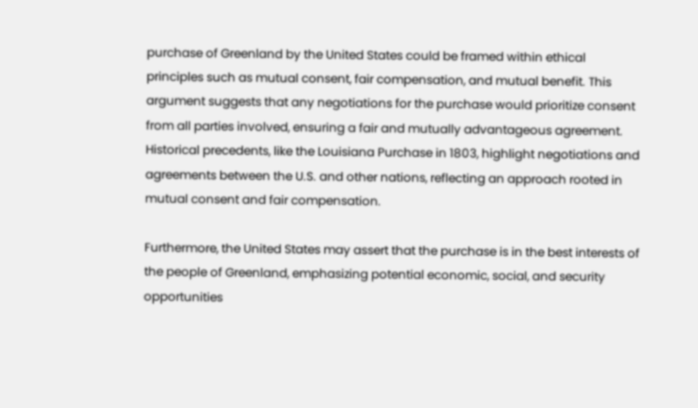purchase of Greenland by the United States could be framed within ethical principles such as mutual consent, fair compensation, and mutual benefit. This argument suggests that any negotiations for the purchase would prioritize consent from all parties involved, ensuring a fair and mutually advantageous agreement. Historical precedents, like the Louisiana Purchase in 1803, highlight negotiations and agreements between the U.S. and other nations, reflecting an approach rooted in mutual consent and fair compensation.

Furthermore, the United States may assert that the purchase is in the best interests of the people of Greenland, emphasizing potential economic, social, and security opportunities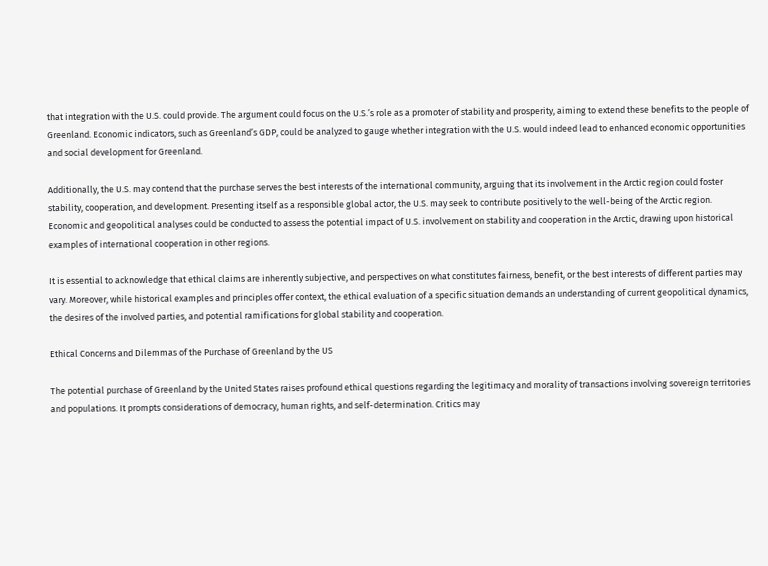that integration with the U.S. could provide. The argument could focus on the U.S.’s role as a promoter of stability and prosperity, aiming to extend these benefits to the people of Greenland. Economic indicators, such as Greenland’s GDP, could be analyzed to gauge whether integration with the U.S. would indeed lead to enhanced economic opportunities and social development for Greenland.

Additionally, the U.S. may contend that the purchase serves the best interests of the international community, arguing that its involvement in the Arctic region could foster stability, cooperation, and development. Presenting itself as a responsible global actor, the U.S. may seek to contribute positively to the well-being of the Arctic region. Economic and geopolitical analyses could be conducted to assess the potential impact of U.S. involvement on stability and cooperation in the Arctic, drawing upon historical examples of international cooperation in other regions.

It is essential to acknowledge that ethical claims are inherently subjective, and perspectives on what constitutes fairness, benefit, or the best interests of different parties may vary. Moreover, while historical examples and principles offer context, the ethical evaluation of a specific situation demands an understanding of current geopolitical dynamics, the desires of the involved parties, and potential ramifications for global stability and cooperation.

Ethical Concerns and Dilemmas of the Purchase of Greenland by the US

The potential purchase of Greenland by the United States raises profound ethical questions regarding the legitimacy and morality of transactions involving sovereign territories and populations. It prompts considerations of democracy, human rights, and self-determination. Critics may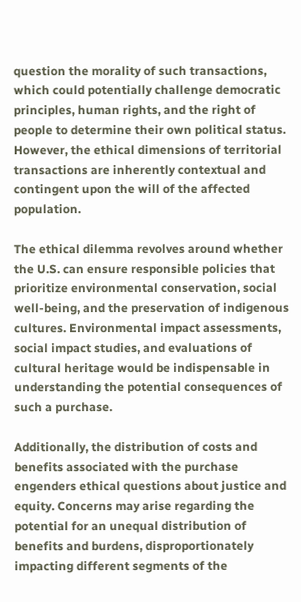question the morality of such transactions, which could potentially challenge democratic principles, human rights, and the right of people to determine their own political status. However, the ethical dimensions of territorial transactions are inherently contextual and contingent upon the will of the affected population.

The ethical dilemma revolves around whether the U.S. can ensure responsible policies that prioritize environmental conservation, social well-being, and the preservation of indigenous cultures. Environmental impact assessments, social impact studies, and evaluations of cultural heritage would be indispensable in understanding the potential consequences of such a purchase.

Additionally, the distribution of costs and benefits associated with the purchase engenders ethical questions about justice and equity. Concerns may arise regarding the potential for an unequal distribution of benefits and burdens, disproportionately impacting different segments of the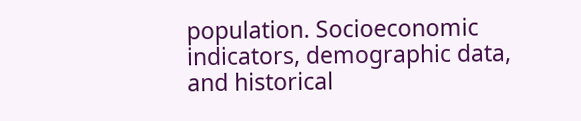population. Socioeconomic indicators, demographic data, and historical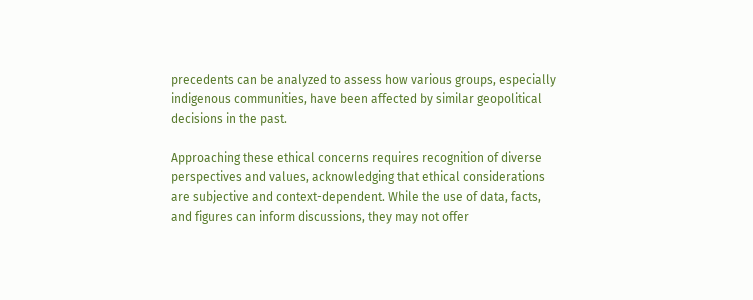precedents can be analyzed to assess how various groups, especially indigenous communities, have been affected by similar geopolitical decisions in the past.

Approaching these ethical concerns requires recognition of diverse perspectives and values, acknowledging that ethical considerations are subjective and context-dependent. While the use of data, facts, and figures can inform discussions, they may not offer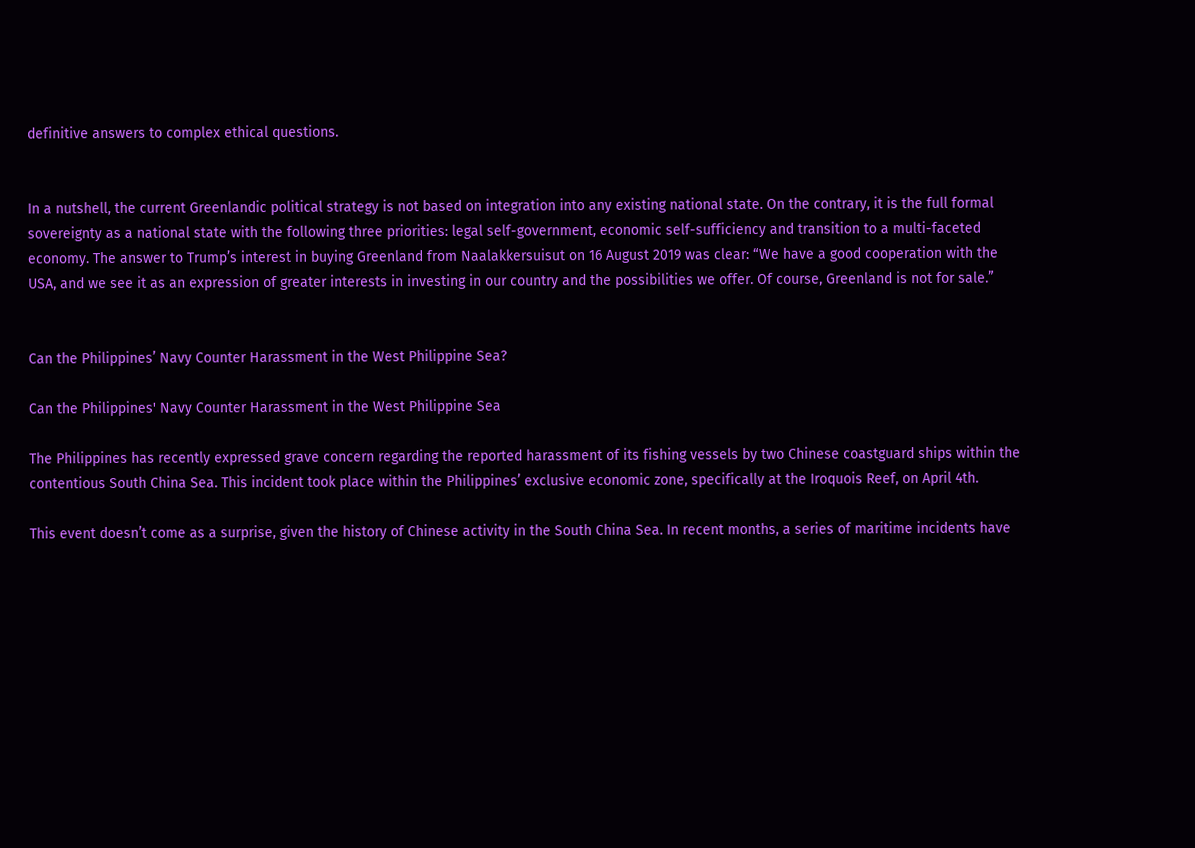definitive answers to complex ethical questions.


In a nutshell, the current Greenlandic political strategy is not based on integration into any existing national state. On the contrary, it is the full formal sovereignty as a national state with the following three priorities: legal self-government, economic self-sufficiency and transition to a multi-faceted economy. The answer to Trump’s interest in buying Greenland from Naalakkersuisut on 16 August 2019 was clear: “We have a good cooperation with the USA, and we see it as an expression of greater interests in investing in our country and the possibilities we offer. Of course, Greenland is not for sale.”


Can the Philippines’ Navy Counter Harassment in the West Philippine Sea?

Can the Philippines' Navy Counter Harassment in the West Philippine Sea

The Philippines has recently expressed grave concern regarding the reported harassment of its fishing vessels by two Chinese coastguard ships within the contentious South China Sea. This incident took place within the Philippines’ exclusive economic zone, specifically at the Iroquois Reef, on April 4th.

This event doesn’t come as a surprise, given the history of Chinese activity in the South China Sea. In recent months, a series of maritime incidents have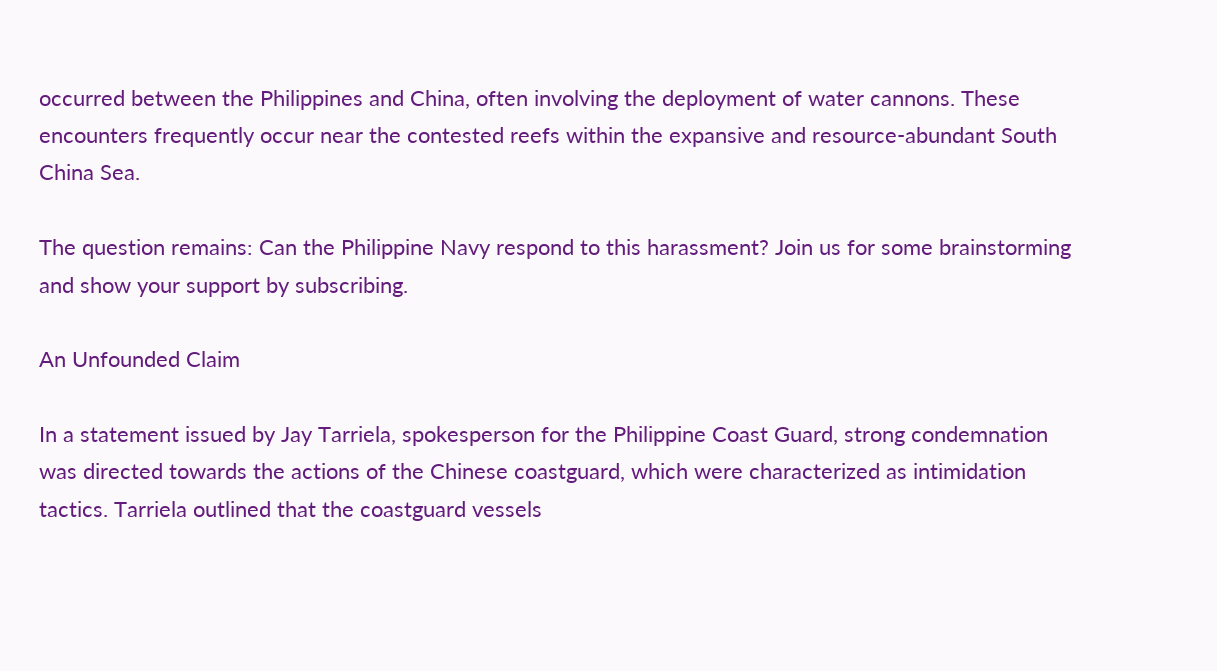occurred between the Philippines and China, often involving the deployment of water cannons. These encounters frequently occur near the contested reefs within the expansive and resource-abundant South China Sea.

The question remains: Can the Philippine Navy respond to this harassment? Join us for some brainstorming and show your support by subscribing.

An Unfounded Claim

In a statement issued by Jay Tarriela, spokesperson for the Philippine Coast Guard, strong condemnation was directed towards the actions of the Chinese coastguard, which were characterized as intimidation tactics. Tarriela outlined that the coastguard vessels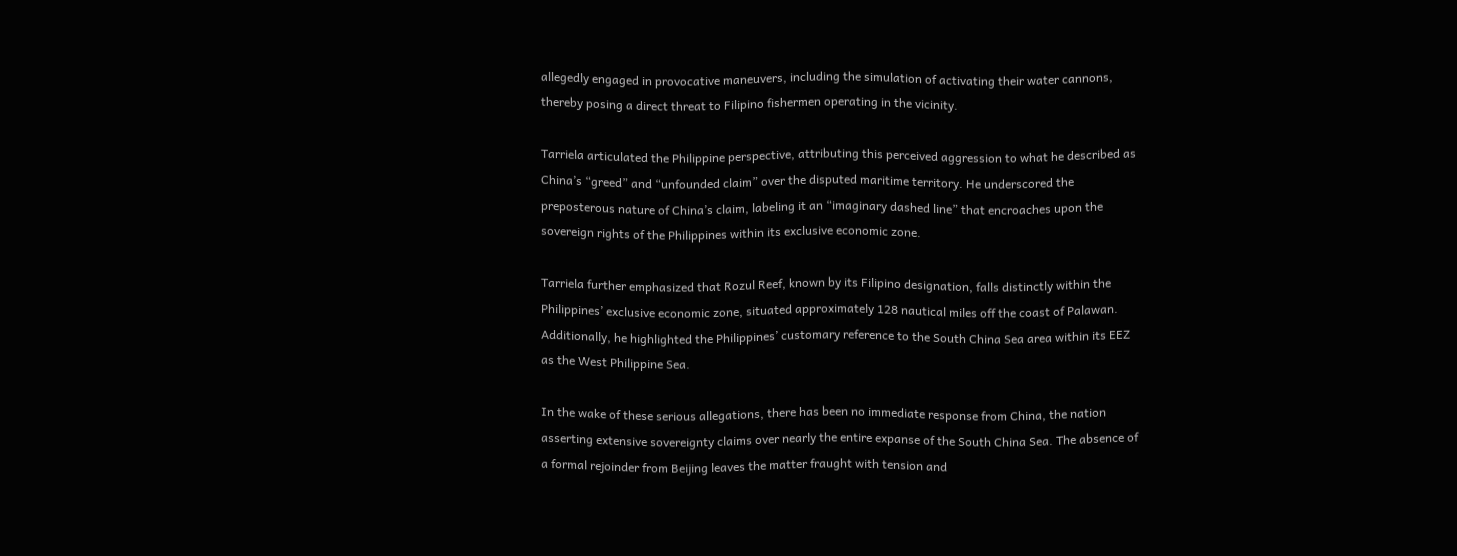allegedly engaged in provocative maneuvers, including the simulation of activating their water cannons, thereby posing a direct threat to Filipino fishermen operating in the vicinity.

Tarriela articulated the Philippine perspective, attributing this perceived aggression to what he described as China’s “greed” and “unfounded claim” over the disputed maritime territory. He underscored the preposterous nature of China’s claim, labeling it an “imaginary dashed line” that encroaches upon the sovereign rights of the Philippines within its exclusive economic zone.

Tarriela further emphasized that Rozul Reef, known by its Filipino designation, falls distinctly within the Philippines’ exclusive economic zone, situated approximately 128 nautical miles off the coast of Palawan. Additionally, he highlighted the Philippines’ customary reference to the South China Sea area within its EEZ as the West Philippine Sea.

In the wake of these serious allegations, there has been no immediate response from China, the nation asserting extensive sovereignty claims over nearly the entire expanse of the South China Sea. The absence of a formal rejoinder from Beijing leaves the matter fraught with tension and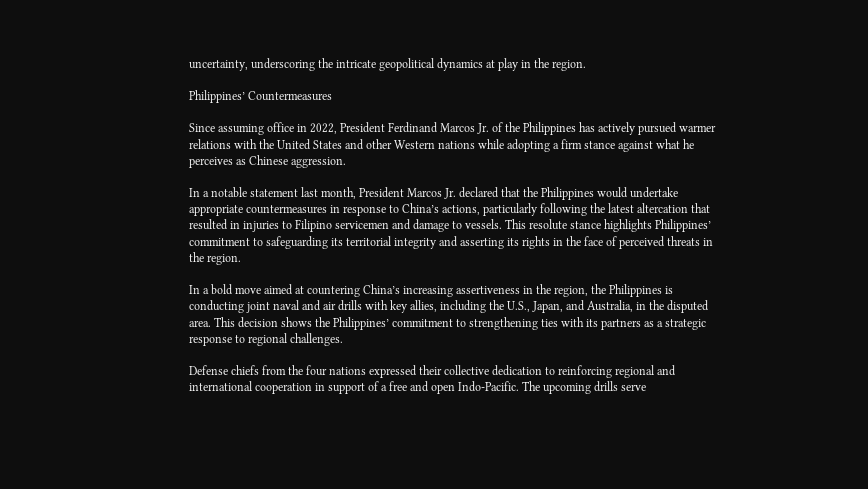uncertainty, underscoring the intricate geopolitical dynamics at play in the region.

Philippines’ Countermeasures

Since assuming office in 2022, President Ferdinand Marcos Jr. of the Philippines has actively pursued warmer relations with the United States and other Western nations while adopting a firm stance against what he perceives as Chinese aggression.

In a notable statement last month, President Marcos Jr. declared that the Philippines would undertake appropriate countermeasures in response to China’s actions, particularly following the latest altercation that resulted in injuries to Filipino servicemen and damage to vessels. This resolute stance highlights Philippines’ commitment to safeguarding its territorial integrity and asserting its rights in the face of perceived threats in the region.

In a bold move aimed at countering China’s increasing assertiveness in the region, the Philippines is conducting joint naval and air drills with key allies, including the U.S., Japan, and Australia, in the disputed area. This decision shows the Philippines’ commitment to strengthening ties with its partners as a strategic response to regional challenges.

Defense chiefs from the four nations expressed their collective dedication to reinforcing regional and international cooperation in support of a free and open Indo-Pacific. The upcoming drills serve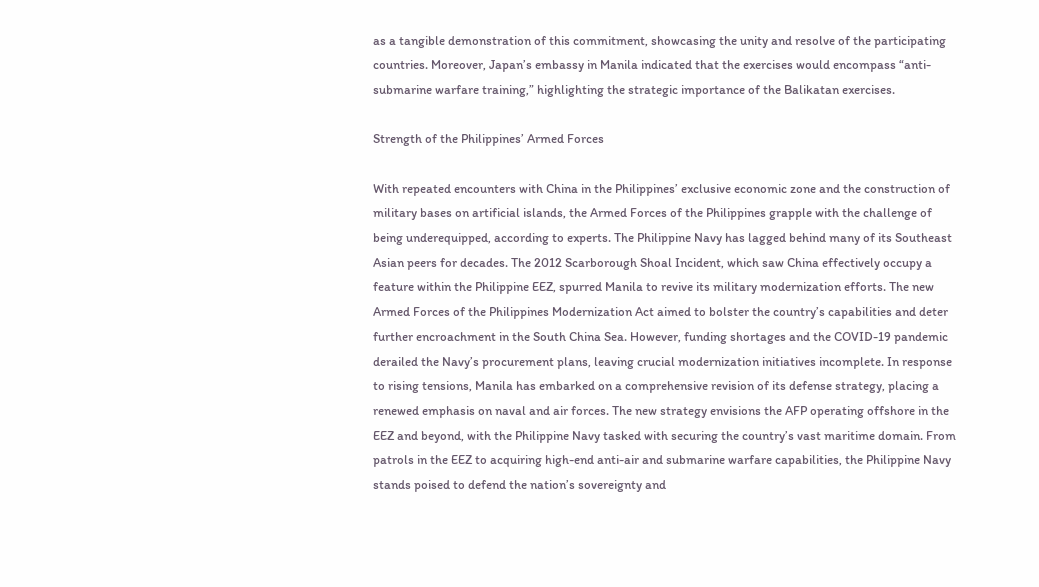as a tangible demonstration of this commitment, showcasing the unity and resolve of the participating countries. Moreover, Japan’s embassy in Manila indicated that the exercises would encompass “anti-submarine warfare training,” highlighting the strategic importance of the Balikatan exercises.

Strength of the Philippines’ Armed Forces

With repeated encounters with China in the Philippines’ exclusive economic zone and the construction of military bases on artificial islands, the Armed Forces of the Philippines grapple with the challenge of being underequipped, according to experts. The Philippine Navy has lagged behind many of its Southeast Asian peers for decades. The 2012 Scarborough Shoal Incident, which saw China effectively occupy a feature within the Philippine EEZ, spurred Manila to revive its military modernization efforts. The new Armed Forces of the Philippines Modernization Act aimed to bolster the country’s capabilities and deter further encroachment in the South China Sea. However, funding shortages and the COVID-19 pandemic derailed the Navy’s procurement plans, leaving crucial modernization initiatives incomplete. In response to rising tensions, Manila has embarked on a comprehensive revision of its defense strategy, placing a renewed emphasis on naval and air forces. The new strategy envisions the AFP operating offshore in the EEZ and beyond, with the Philippine Navy tasked with securing the country’s vast maritime domain. From patrols in the EEZ to acquiring high-end anti-air and submarine warfare capabilities, the Philippine Navy stands poised to defend the nation’s sovereignty and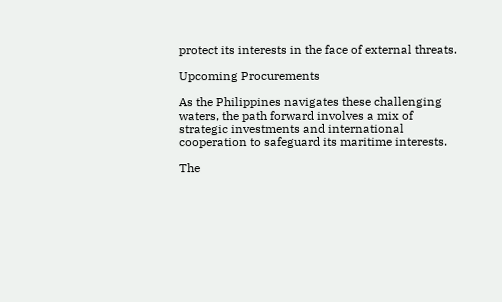protect its interests in the face of external threats.

Upcoming Procurements

As the Philippines navigates these challenging waters, the path forward involves a mix of strategic investments and international cooperation to safeguard its maritime interests.

The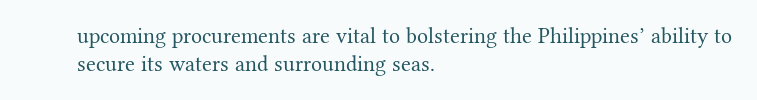upcoming procurements are vital to bolstering the Philippines’ ability to secure its waters and surrounding seas.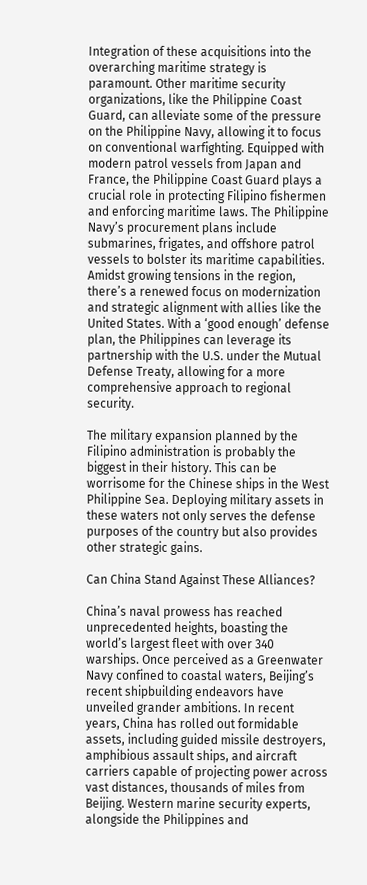Integration of these acquisitions into the overarching maritime strategy is paramount. Other maritime security organizations, like the Philippine Coast Guard, can alleviate some of the pressure on the Philippine Navy, allowing it to focus on conventional warfighting. Equipped with modern patrol vessels from Japan and France, the Philippine Coast Guard plays a crucial role in protecting Filipino fishermen and enforcing maritime laws. The Philippine Navy’s procurement plans include submarines, frigates, and offshore patrol vessels to bolster its maritime capabilities. Amidst growing tensions in the region, there’s a renewed focus on modernization and strategic alignment with allies like the United States. With a ‘good enough’ defense plan, the Philippines can leverage its partnership with the U.S. under the Mutual Defense Treaty, allowing for a more comprehensive approach to regional security.

The military expansion planned by the Filipino administration is probably the biggest in their history. This can be worrisome for the Chinese ships in the West Philippine Sea. Deploying military assets in these waters not only serves the defense purposes of the country but also provides other strategic gains.

Can China Stand Against These Alliances?

China’s naval prowess has reached unprecedented heights, boasting the world’s largest fleet with over 340 warships. Once perceived as a Greenwater Navy confined to coastal waters, Beijing’s recent shipbuilding endeavors have unveiled grander ambitions. In recent years, China has rolled out formidable assets, including guided missile destroyers, amphibious assault ships, and aircraft carriers capable of projecting power across vast distances, thousands of miles from Beijing. Western marine security experts, alongside the Philippines and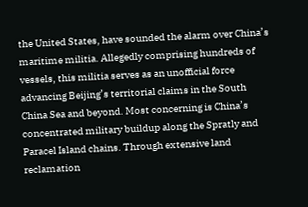the United States, have sounded the alarm over China’s maritime militia. Allegedly comprising hundreds of vessels, this militia serves as an unofficial force advancing Beijing’s territorial claims in the South China Sea and beyond. Most concerning is China’s concentrated military buildup along the Spratly and Paracel Island chains. Through extensive land reclamation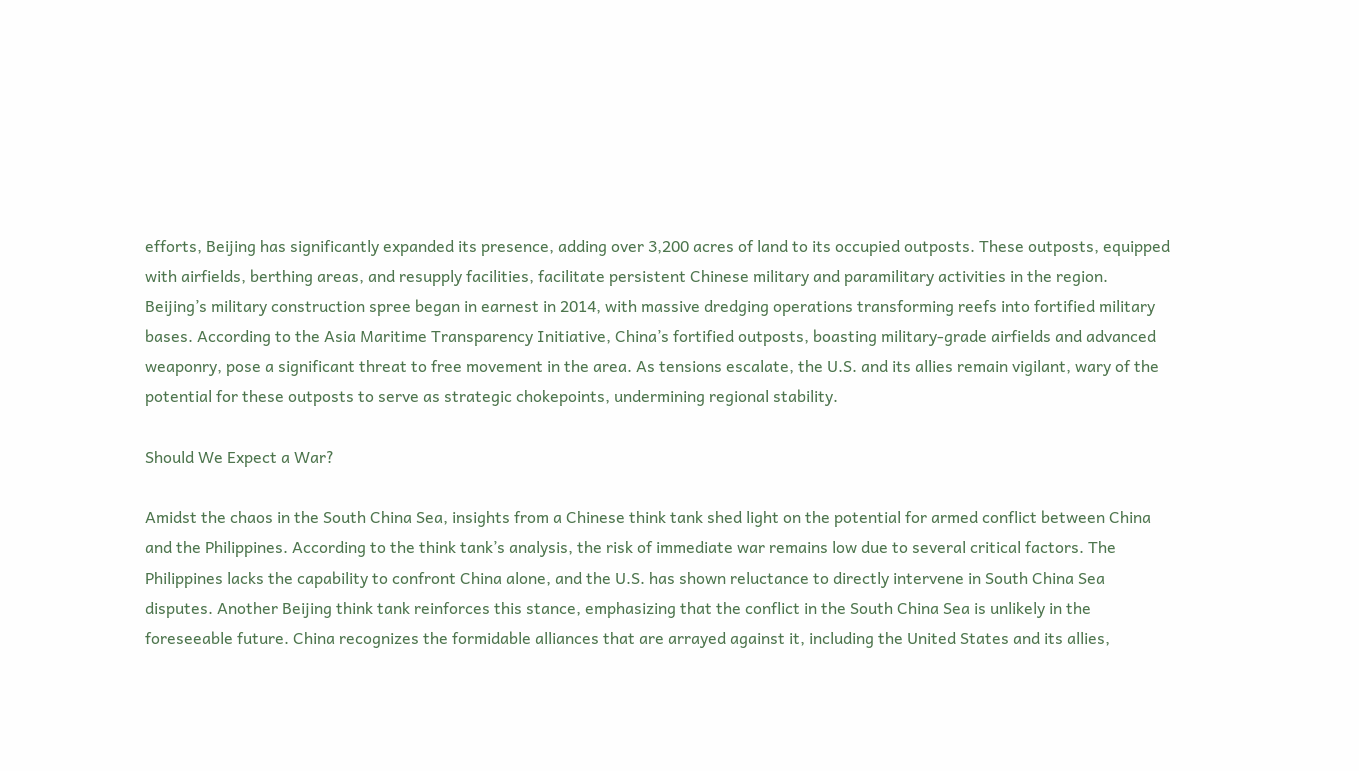efforts, Beijing has significantly expanded its presence, adding over 3,200 acres of land to its occupied outposts. These outposts, equipped with airfields, berthing areas, and resupply facilities, facilitate persistent Chinese military and paramilitary activities in the region. Beijing’s military construction spree began in earnest in 2014, with massive dredging operations transforming reefs into fortified military bases. According to the Asia Maritime Transparency Initiative, China’s fortified outposts, boasting military-grade airfields and advanced weaponry, pose a significant threat to free movement in the area. As tensions escalate, the U.S. and its allies remain vigilant, wary of the potential for these outposts to serve as strategic chokepoints, undermining regional stability.

Should We Expect a War?

Amidst the chaos in the South China Sea, insights from a Chinese think tank shed light on the potential for armed conflict between China and the Philippines. According to the think tank’s analysis, the risk of immediate war remains low due to several critical factors. The Philippines lacks the capability to confront China alone, and the U.S. has shown reluctance to directly intervene in South China Sea disputes. Another Beijing think tank reinforces this stance, emphasizing that the conflict in the South China Sea is unlikely in the foreseeable future. China recognizes the formidable alliances that are arrayed against it, including the United States and its allies,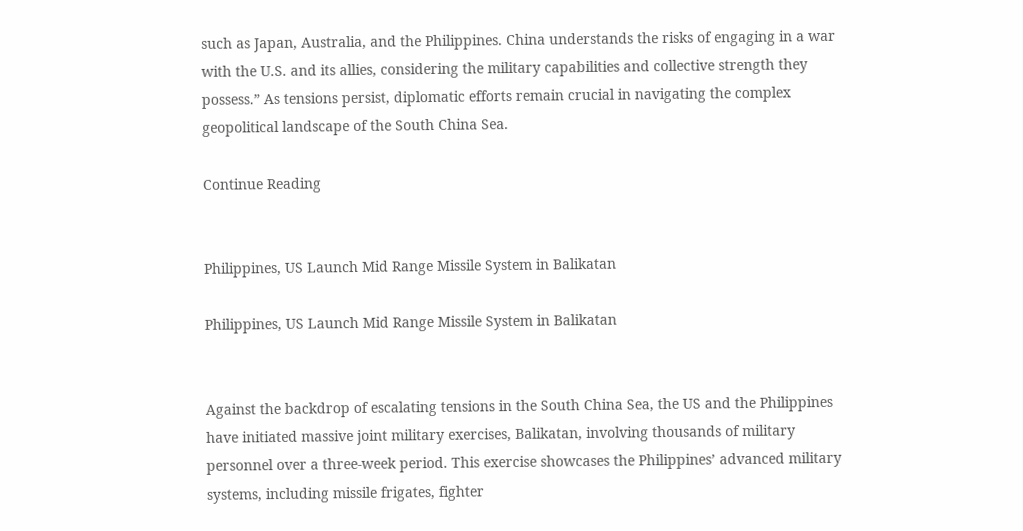such as Japan, Australia, and the Philippines. China understands the risks of engaging in a war with the U.S. and its allies, considering the military capabilities and collective strength they possess.” As tensions persist, diplomatic efforts remain crucial in navigating the complex geopolitical landscape of the South China Sea.

Continue Reading


Philippines, US Launch Mid Range Missile System in Balikatan

Philippines, US Launch Mid Range Missile System in Balikatan


Against the backdrop of escalating tensions in the South China Sea, the US and the Philippines have initiated massive joint military exercises, Balikatan, involving thousands of military personnel over a three-week period. This exercise showcases the Philippines’ advanced military systems, including missile frigates, fighter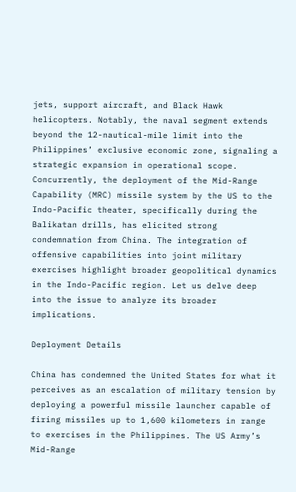jets, support aircraft, and Black Hawk helicopters. Notably, the naval segment extends beyond the 12-nautical-mile limit into the Philippines’ exclusive economic zone, signaling a strategic expansion in operational scope. Concurrently, the deployment of the Mid-Range Capability (MRC) missile system by the US to the Indo-Pacific theater, specifically during the Balikatan drills, has elicited strong condemnation from China. The integration of offensive capabilities into joint military exercises highlight broader geopolitical dynamics in the Indo-Pacific region. Let us delve deep into the issue to analyze its broader implications.

Deployment Details

China has condemned the United States for what it perceives as an escalation of military tension by deploying a powerful missile launcher capable of firing missiles up to 1,600 kilometers in range to exercises in the Philippines. The US Army’s Mid-Range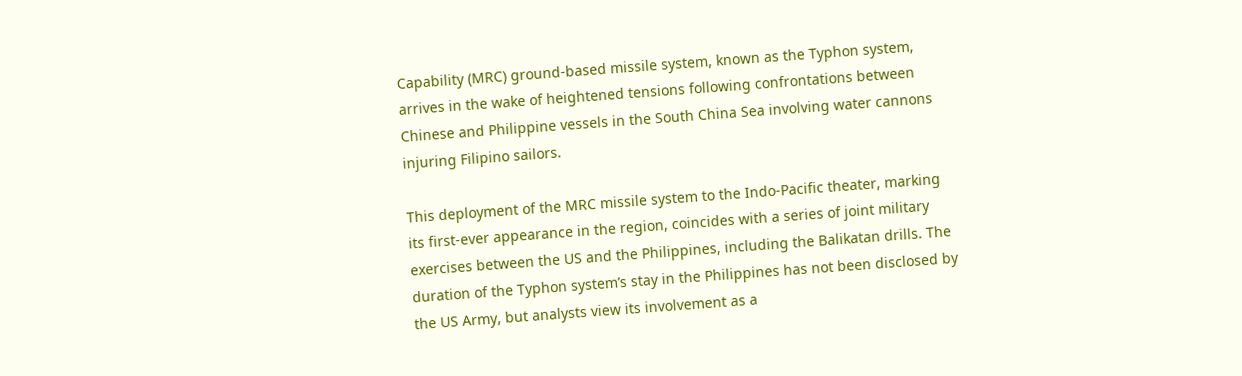Capability (MRC) ground-based missile system, known as the Typhon system, arrives in the wake of heightened tensions following confrontations between Chinese and Philippine vessels in the South China Sea involving water cannons injuring Filipino sailors.

This deployment of the MRC missile system to the Indo-Pacific theater, marking its first-ever appearance in the region, coincides with a series of joint military exercises between the US and the Philippines, including the Balikatan drills. The duration of the Typhon system’s stay in the Philippines has not been disclosed by the US Army, but analysts view its involvement as a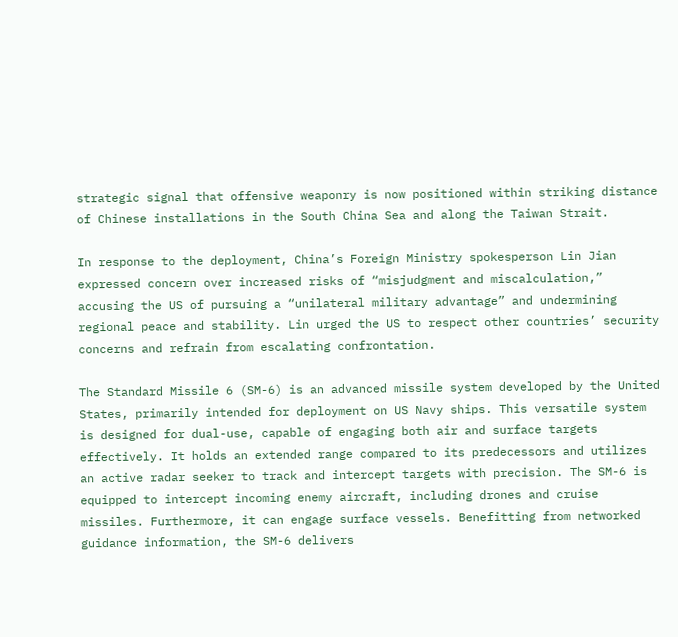strategic signal that offensive weaponry is now positioned within striking distance of Chinese installations in the South China Sea and along the Taiwan Strait.

In response to the deployment, China’s Foreign Ministry spokesperson Lin Jian expressed concern over increased risks of “misjudgment and miscalculation,” accusing the US of pursuing a “unilateral military advantage” and undermining regional peace and stability. Lin urged the US to respect other countries’ security concerns and refrain from escalating confrontation.

The Standard Missile 6 (SM-6) is an advanced missile system developed by the United States, primarily intended for deployment on US Navy ships. This versatile system is designed for dual-use, capable of engaging both air and surface targets effectively. It holds an extended range compared to its predecessors and utilizes an active radar seeker to track and intercept targets with precision. The SM-6 is equipped to intercept incoming enemy aircraft, including drones and cruise missiles. Furthermore, it can engage surface vessels. Benefitting from networked guidance information, the SM-6 delivers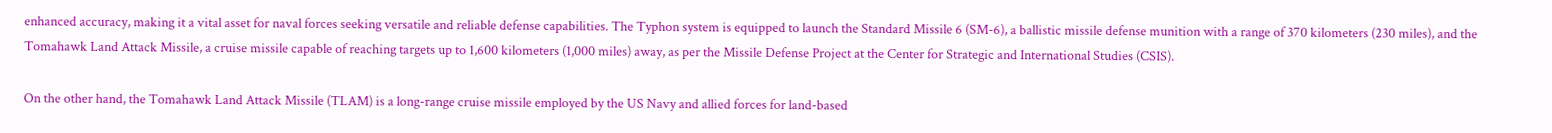enhanced accuracy, making it a vital asset for naval forces seeking versatile and reliable defense capabilities. The Typhon system is equipped to launch the Standard Missile 6 (SM-6), a ballistic missile defense munition with a range of 370 kilometers (230 miles), and the Tomahawk Land Attack Missile, a cruise missile capable of reaching targets up to 1,600 kilometers (1,000 miles) away, as per the Missile Defense Project at the Center for Strategic and International Studies (CSIS).

On the other hand, the Tomahawk Land Attack Missile (TLAM) is a long-range cruise missile employed by the US Navy and allied forces for land-based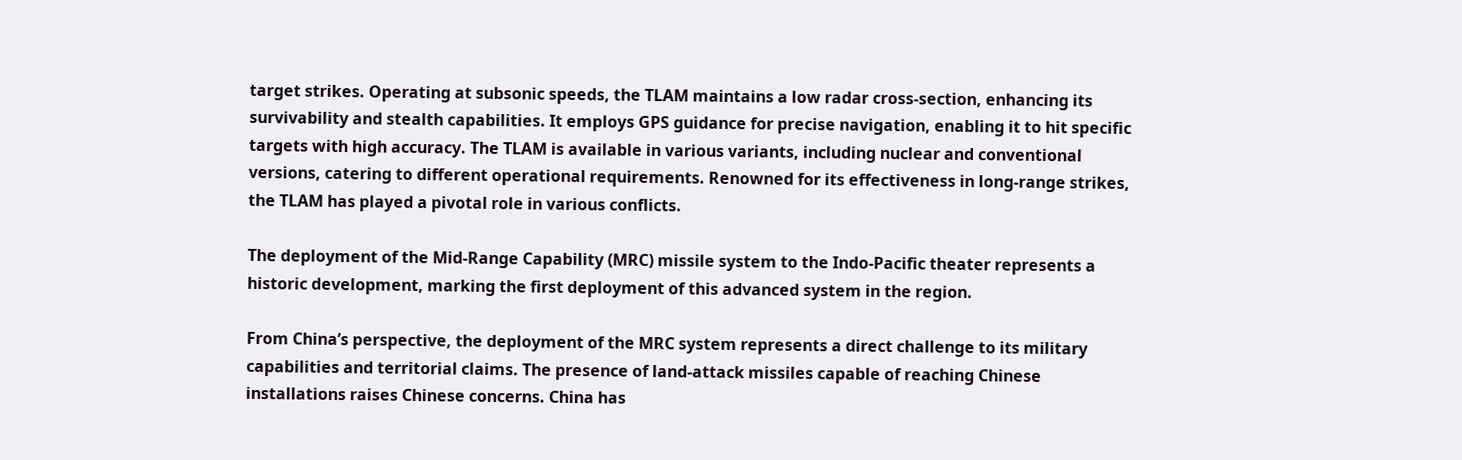target strikes. Operating at subsonic speeds, the TLAM maintains a low radar cross-section, enhancing its survivability and stealth capabilities. It employs GPS guidance for precise navigation, enabling it to hit specific targets with high accuracy. The TLAM is available in various variants, including nuclear and conventional versions, catering to different operational requirements. Renowned for its effectiveness in long-range strikes, the TLAM has played a pivotal role in various conflicts.

The deployment of the Mid-Range Capability (MRC) missile system to the Indo-Pacific theater represents a historic development, marking the first deployment of this advanced system in the region.

From China’s perspective, the deployment of the MRC system represents a direct challenge to its military capabilities and territorial claims. The presence of land-attack missiles capable of reaching Chinese installations raises Chinese concerns. China has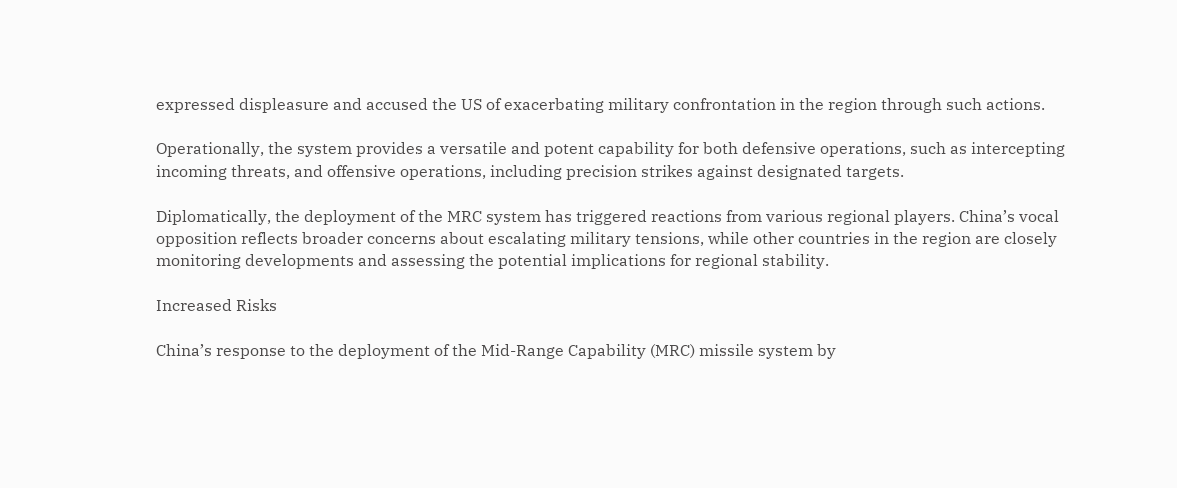expressed displeasure and accused the US of exacerbating military confrontation in the region through such actions.

Operationally, the system provides a versatile and potent capability for both defensive operations, such as intercepting incoming threats, and offensive operations, including precision strikes against designated targets.

Diplomatically, the deployment of the MRC system has triggered reactions from various regional players. China’s vocal opposition reflects broader concerns about escalating military tensions, while other countries in the region are closely monitoring developments and assessing the potential implications for regional stability.

Increased Risks

China’s response to the deployment of the Mid-Range Capability (MRC) missile system by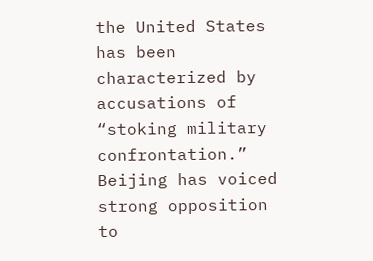the United States has been characterized by accusations of “stoking military confrontation.” Beijing has voiced strong opposition to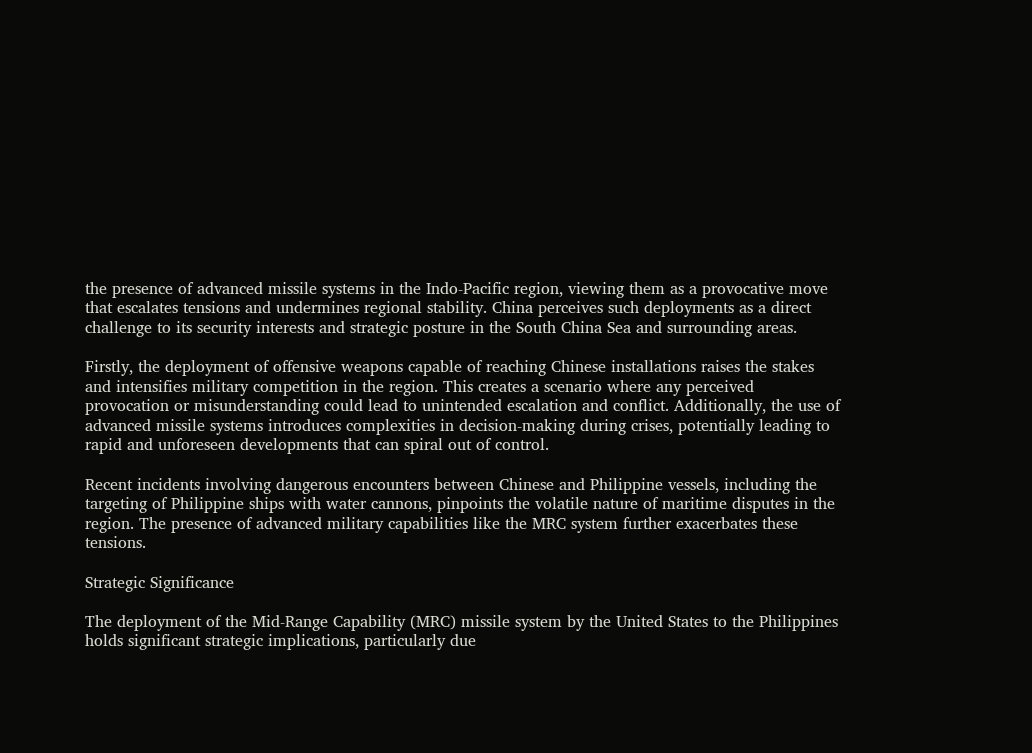the presence of advanced missile systems in the Indo-Pacific region, viewing them as a provocative move that escalates tensions and undermines regional stability. China perceives such deployments as a direct challenge to its security interests and strategic posture in the South China Sea and surrounding areas.

Firstly, the deployment of offensive weapons capable of reaching Chinese installations raises the stakes and intensifies military competition in the region. This creates a scenario where any perceived provocation or misunderstanding could lead to unintended escalation and conflict. Additionally, the use of advanced missile systems introduces complexities in decision-making during crises, potentially leading to rapid and unforeseen developments that can spiral out of control.

Recent incidents involving dangerous encounters between Chinese and Philippine vessels, including the targeting of Philippine ships with water cannons, pinpoints the volatile nature of maritime disputes in the region. The presence of advanced military capabilities like the MRC system further exacerbates these tensions.

Strategic Significance

The deployment of the Mid-Range Capability (MRC) missile system by the United States to the Philippines holds significant strategic implications, particularly due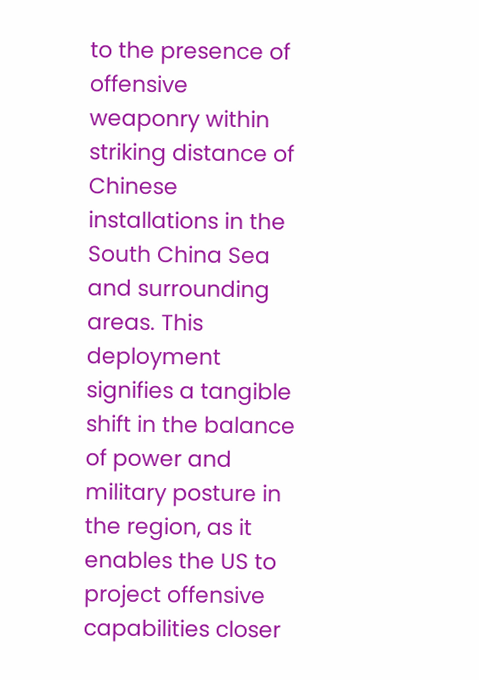to the presence of offensive weaponry within striking distance of Chinese installations in the South China Sea and surrounding areas. This deployment signifies a tangible shift in the balance of power and military posture in the region, as it enables the US to project offensive capabilities closer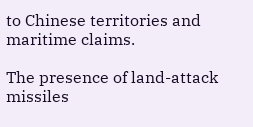to Chinese territories and maritime claims.

The presence of land-attack missiles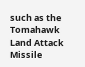such as the Tomahawk Land Attack Missile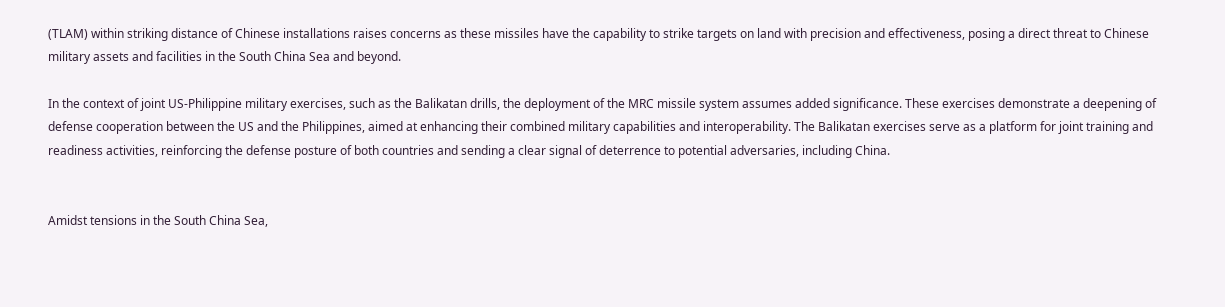(TLAM) within striking distance of Chinese installations raises concerns as these missiles have the capability to strike targets on land with precision and effectiveness, posing a direct threat to Chinese military assets and facilities in the South China Sea and beyond.

In the context of joint US-Philippine military exercises, such as the Balikatan drills, the deployment of the MRC missile system assumes added significance. These exercises demonstrate a deepening of defense cooperation between the US and the Philippines, aimed at enhancing their combined military capabilities and interoperability. The Balikatan exercises serve as a platform for joint training and readiness activities, reinforcing the defense posture of both countries and sending a clear signal of deterrence to potential adversaries, including China.


Amidst tensions in the South China Sea,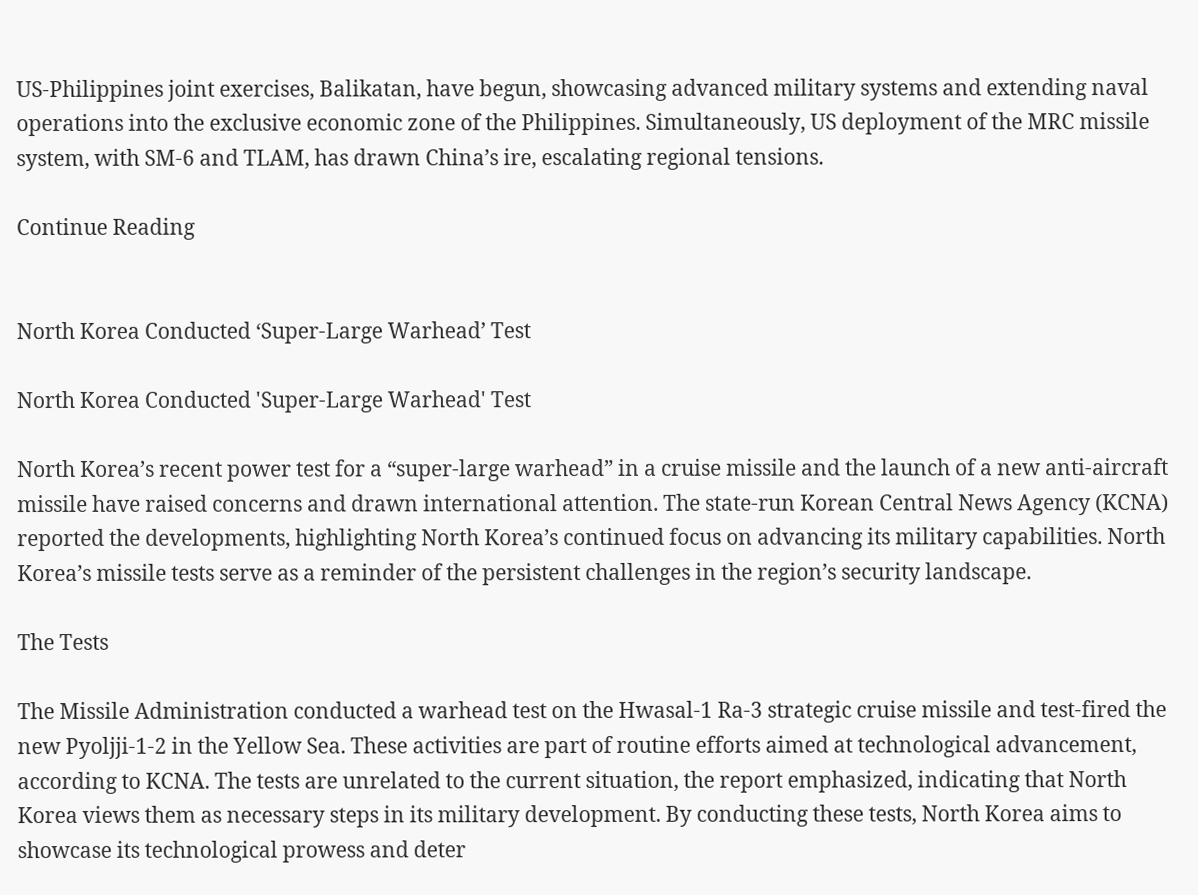US-Philippines joint exercises, Balikatan, have begun, showcasing advanced military systems and extending naval operations into the exclusive economic zone of the Philippines. Simultaneously, US deployment of the MRC missile system, with SM-6 and TLAM, has drawn China’s ire, escalating regional tensions.

Continue Reading


North Korea Conducted ‘Super-Large Warhead’ Test

North Korea Conducted 'Super-Large Warhead' Test

North Korea’s recent power test for a “super-large warhead” in a cruise missile and the launch of a new anti-aircraft missile have raised concerns and drawn international attention. The state-run Korean Central News Agency (KCNA) reported the developments, highlighting North Korea’s continued focus on advancing its military capabilities. North Korea’s missile tests serve as a reminder of the persistent challenges in the region’s security landscape.

The Tests

The Missile Administration conducted a warhead test on the Hwasal-1 Ra-3 strategic cruise missile and test-fired the new Pyoljji-1-2 in the Yellow Sea. These activities are part of routine efforts aimed at technological advancement, according to KCNA. The tests are unrelated to the current situation, the report emphasized, indicating that North Korea views them as necessary steps in its military development. By conducting these tests, North Korea aims to showcase its technological prowess and deter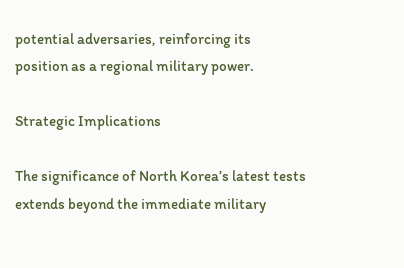potential adversaries, reinforcing its position as a regional military power.

Strategic Implications

The significance of North Korea’s latest tests extends beyond the immediate military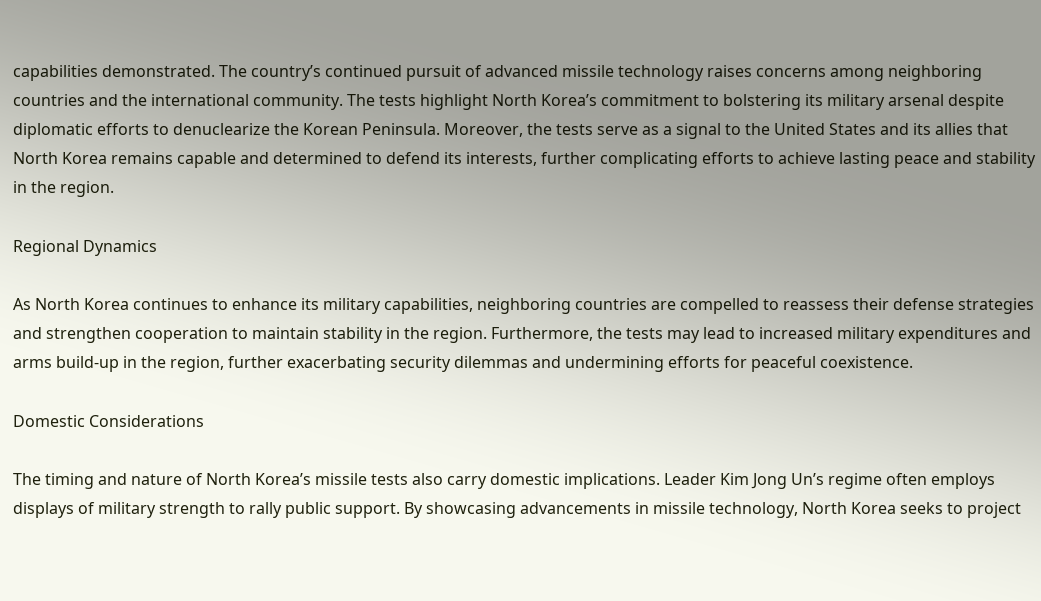capabilities demonstrated. The country’s continued pursuit of advanced missile technology raises concerns among neighboring countries and the international community. The tests highlight North Korea’s commitment to bolstering its military arsenal despite diplomatic efforts to denuclearize the Korean Peninsula. Moreover, the tests serve as a signal to the United States and its allies that North Korea remains capable and determined to defend its interests, further complicating efforts to achieve lasting peace and stability in the region.

Regional Dynamics

As North Korea continues to enhance its military capabilities, neighboring countries are compelled to reassess their defense strategies and strengthen cooperation to maintain stability in the region. Furthermore, the tests may lead to increased military expenditures and arms build-up in the region, further exacerbating security dilemmas and undermining efforts for peaceful coexistence.

Domestic Considerations

The timing and nature of North Korea’s missile tests also carry domestic implications. Leader Kim Jong Un’s regime often employs displays of military strength to rally public support. By showcasing advancements in missile technology, North Korea seeks to project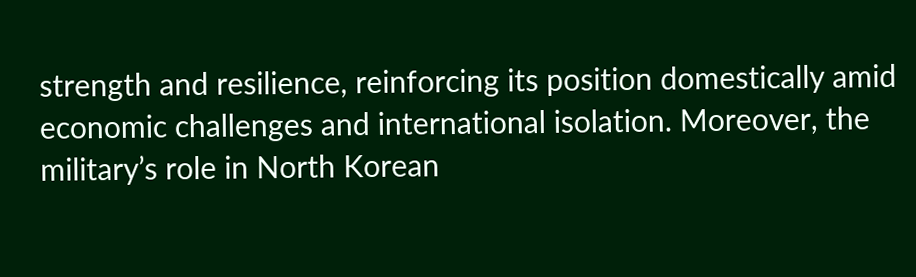strength and resilience, reinforcing its position domestically amid economic challenges and international isolation. Moreover, the military’s role in North Korean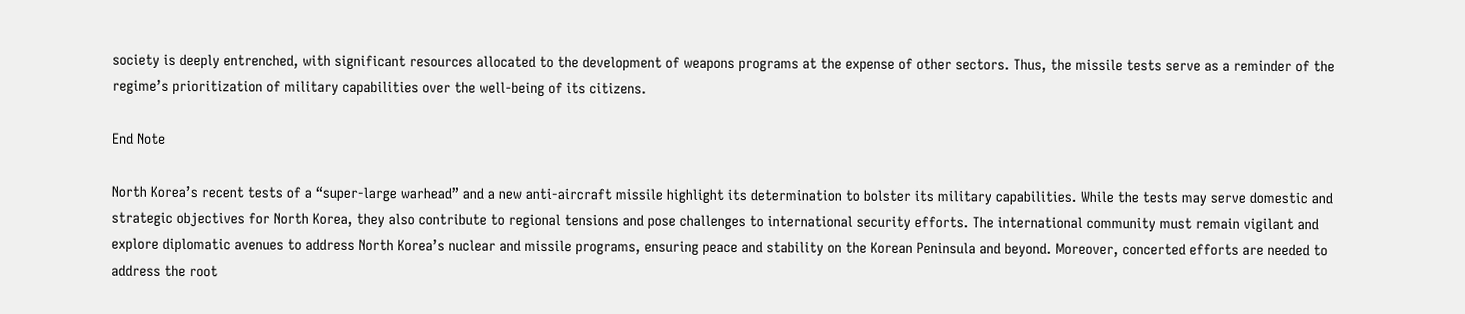society is deeply entrenched, with significant resources allocated to the development of weapons programs at the expense of other sectors. Thus, the missile tests serve as a reminder of the regime’s prioritization of military capabilities over the well-being of its citizens.

End Note

North Korea’s recent tests of a “super-large warhead” and a new anti-aircraft missile highlight its determination to bolster its military capabilities. While the tests may serve domestic and strategic objectives for North Korea, they also contribute to regional tensions and pose challenges to international security efforts. The international community must remain vigilant and explore diplomatic avenues to address North Korea’s nuclear and missile programs, ensuring peace and stability on the Korean Peninsula and beyond. Moreover, concerted efforts are needed to address the root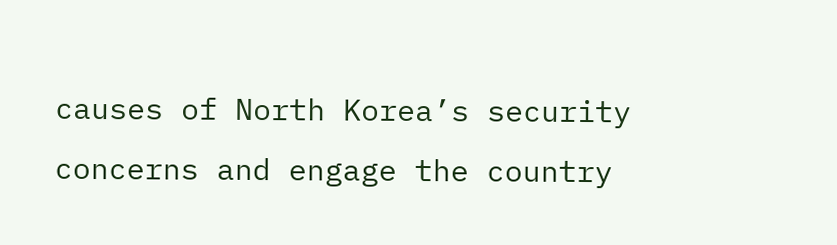causes of North Korea’s security concerns and engage the country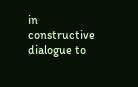in constructive dialogue to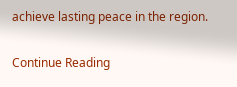achieve lasting peace in the region.

Continue Reading